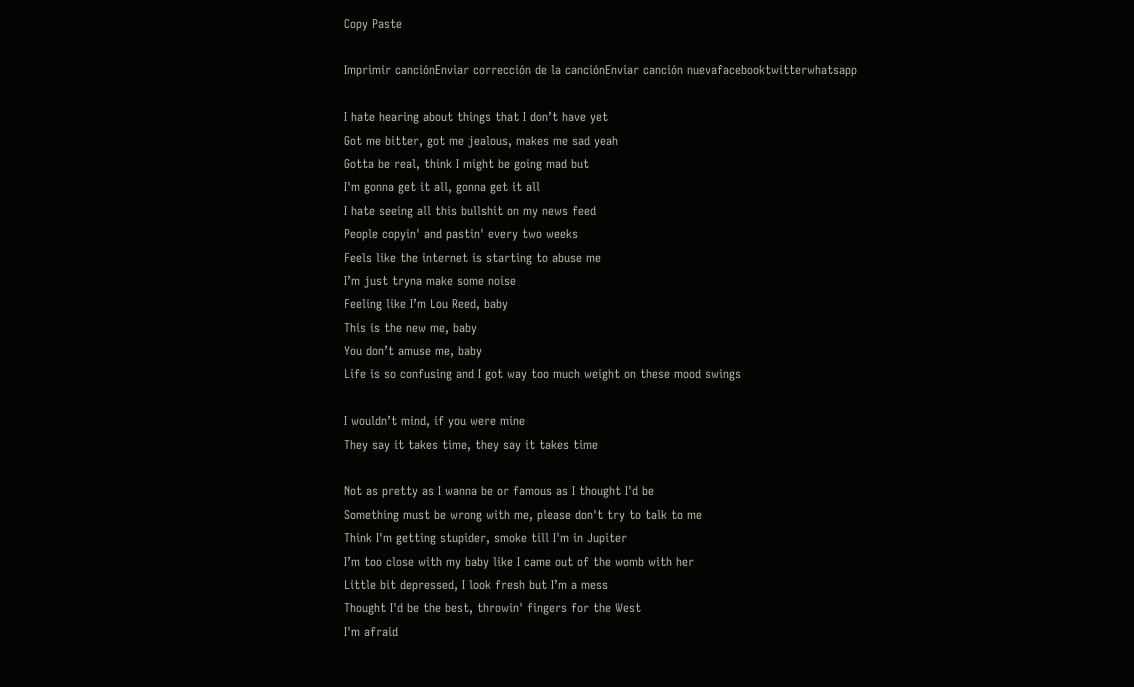Copy Paste

Imprimir canciónEnviar corrección de la canciónEnviar canción nuevafacebooktwitterwhatsapp

I hate hearing about things that I don’t have yet
Got me bitter, got me jealous, makes me sad yeah
Gotta be real, think I might be going mad but
I'm gonna get it all, gonna get it all
I hate seeing all this bullshit on my news feed
People copyin' and pastin' every two weeks
Feels like the internet is starting to abuse me
I’m just tryna make some noise
Feeling like I’m Lou Reed, baby
This is the new me, baby
You don’t amuse me, baby
Life is so confusing and I got way too much weight on these mood swings

I wouldn’t mind, if you were mine
They say it takes time, they say it takes time

Not as pretty as I wanna be or famous as I thought I'd be
Something must be wrong with me, please don't try to talk to me
Think I'm getting stupider, smoke till I'm in Jupiter
I’m too close with my baby like I came out of the womb with her
Little bit depressed, I look fresh but I’m a mess
Thought I'd be the best, throwin' fingers for the West
I'm afraid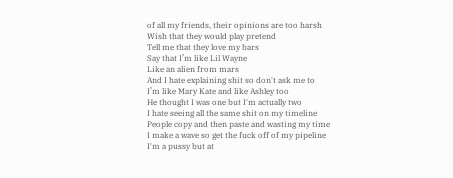of all my friends, their opinions are too harsh
Wish that they would play pretend
Tell me that they love my bars
Say that I’m like Lil Wayne
Like an alien from mars
And I hate explaining shit so don't ask me to
I’m like Mary Kate and like Ashley too
He thought I was one but I'm actually two
I hate seeing all the same shit on my timeline
People copy and then paste and wasting my time
I make a wave so get the fuck off of my pipeline
I'm a pussy but at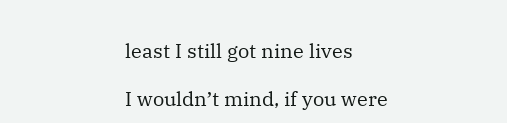least I still got nine lives

I wouldn’t mind, if you were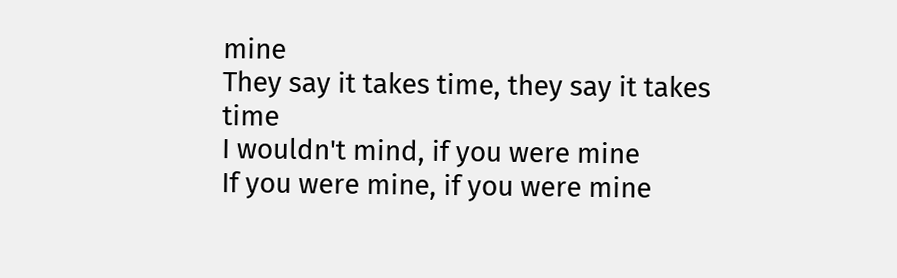mine
They say it takes time, they say it takes time
I wouldn't mind, if you were mine
If you were mine, if you were mine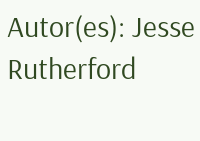Autor(es): Jesse Rutherford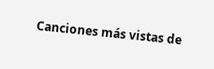Canciones más vistas de